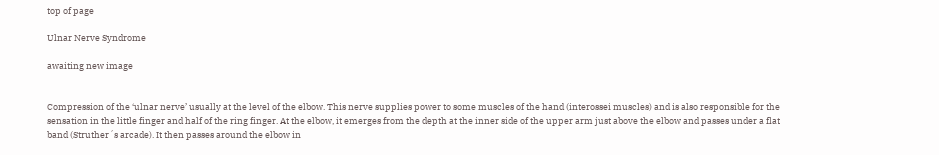top of page

Ulnar Nerve Syndrome

awaiting new image


Compression of the ‘ulnar nerve’ usually at the level of the elbow. This nerve supplies power to some muscles of the hand (interossei muscles) and is also responsible for the sensation in the little finger and half of the ring finger. At the elbow, it emerges from the depth at the inner side of the upper arm just above the elbow and passes under a flat band (Struther´s arcade). It then passes around the elbow in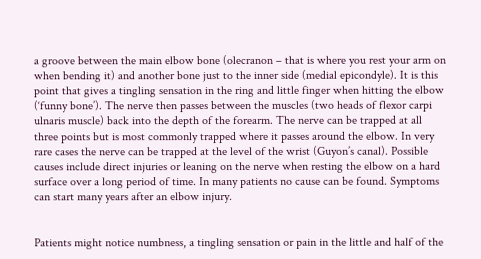a groove between the main elbow bone (olecranon – that is where you rest your arm on when bending it) and another bone just to the inner side (medial epicondyle). It is this point that gives a tingling sensation in the ring and little finger when hitting the elbow (‘funny bone’). The nerve then passes between the muscles (two heads of flexor carpi ulnaris muscle) back into the depth of the forearm. The nerve can be trapped at all three points but is most commonly trapped where it passes around the elbow. In very rare cases the nerve can be trapped at the level of the wrist (Guyon’s canal). Possible causes include direct injuries or leaning on the nerve when resting the elbow on a hard surface over a long period of time. In many patients no cause can be found. Symptoms can start many years after an elbow injury.


Patients might notice numbness, a tingling sensation or pain in the little and half of the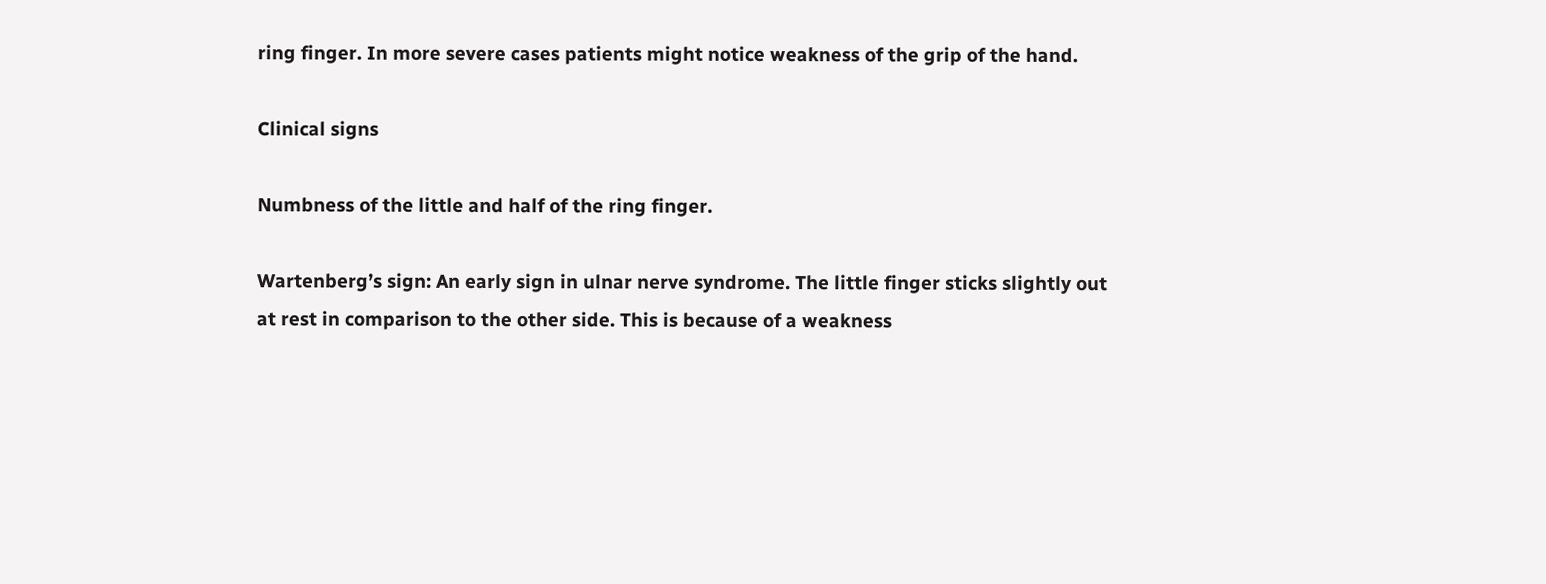ring finger. In more severe cases patients might notice weakness of the grip of the hand.

Clinical signs

Numbness of the little and half of the ring finger.

Wartenberg’s sign: An early sign in ulnar nerve syndrome. The little finger sticks slightly out at rest in comparison to the other side. This is because of a weakness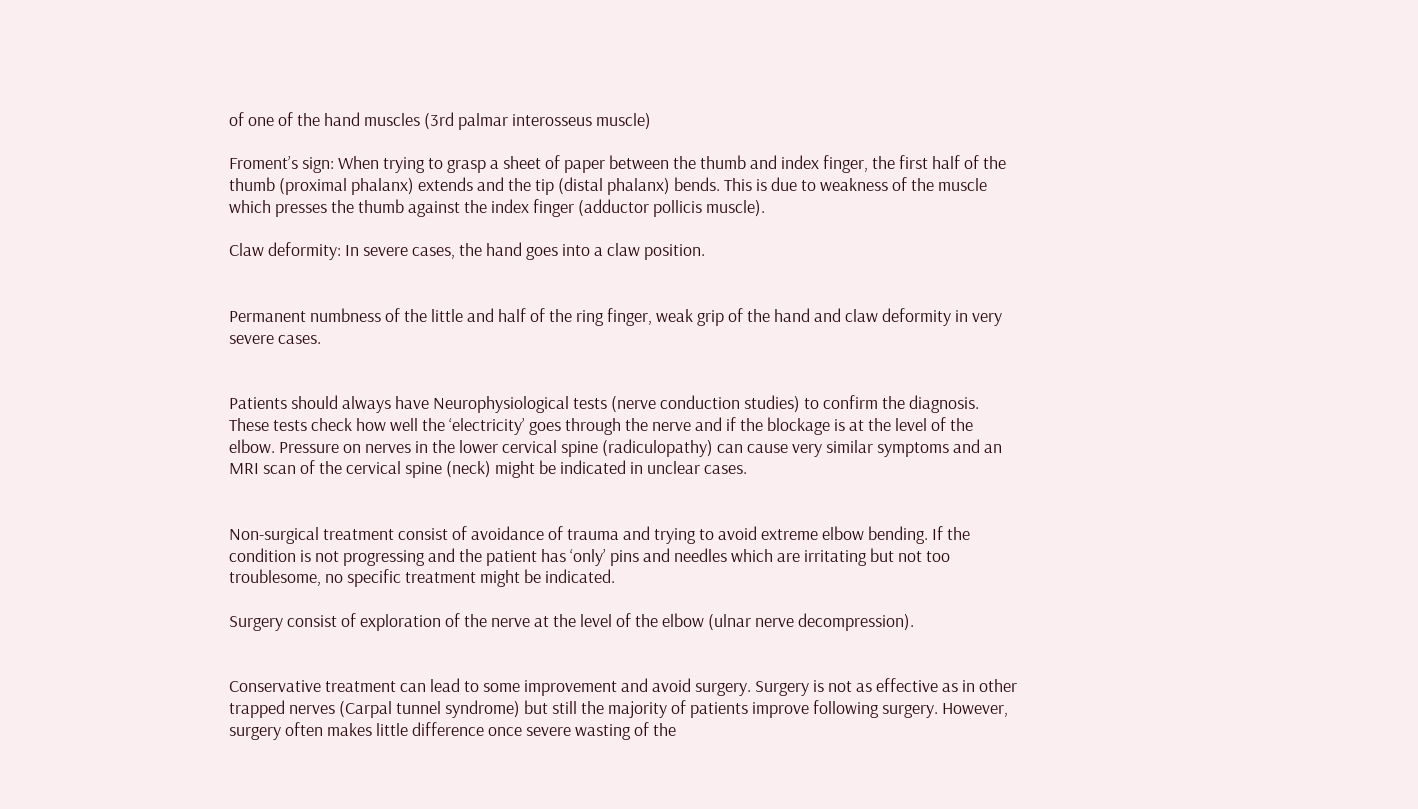of one of the hand muscles (3rd palmar interosseus muscle)

Froment’s sign: When trying to grasp a sheet of paper between the thumb and index finger, the first half of the thumb (proximal phalanx) extends and the tip (distal phalanx) bends. This is due to weakness of the muscle which presses the thumb against the index finger (adductor pollicis muscle).

Claw deformity: In severe cases, the hand goes into a claw position.


Permanent numbness of the little and half of the ring finger, weak grip of the hand and claw deformity in very severe cases.


Patients should always have Neurophysiological tests (nerve conduction studies) to confirm the diagnosis. These tests check how well the ‘electricity’ goes through the nerve and if the blockage is at the level of the elbow. Pressure on nerves in the lower cervical spine (radiculopathy) can cause very similar symptoms and an MRI scan of the cervical spine (neck) might be indicated in unclear cases.


Non-surgical treatment consist of avoidance of trauma and trying to avoid extreme elbow bending. If the condition is not progressing and the patient has ‘only’ pins and needles which are irritating but not too troublesome, no specific treatment might be indicated.

Surgery consist of exploration of the nerve at the level of the elbow (ulnar nerve decompression).


Conservative treatment can lead to some improvement and avoid surgery. Surgery is not as effective as in other trapped nerves (Carpal tunnel syndrome) but still the majority of patients improve following surgery. However, surgery often makes little difference once severe wasting of the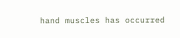hand muscles has occurred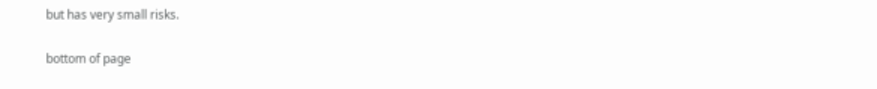but has very small risks.

bottom of page